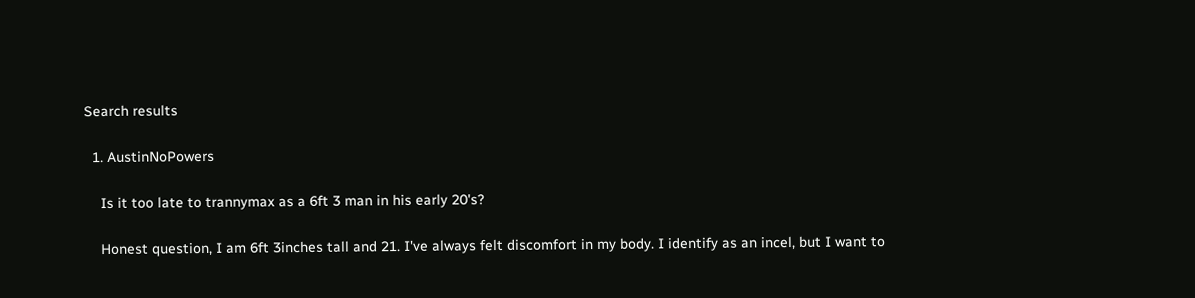Search results

  1. AustinNoPowers

    Is it too late to trannymax as a 6ft 3 man in his early 20's?

    Honest question, I am 6ft 3inches tall and 21. I've always felt discomfort in my body. I identify as an incel, but I want to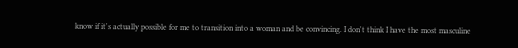know if it's actually possible for me to transition into a woman and be convincing. I don't think I have the most masculine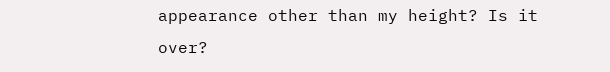appearance other than my height? Is it over?